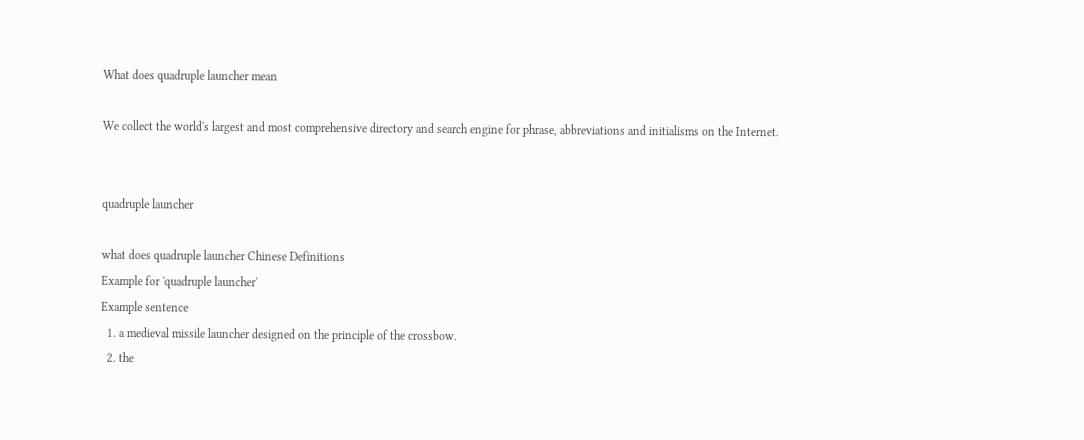What does quadruple launcher mean

We collect the world's largest and most comprehensive directory and search engine for phrase, abbreviations and initialisms on the Internet.


quadruple launcher

what does quadruple launcher Chinese Definitions
Example for 'quadruple launcher'
Example sentence
  1. a medieval missile launcher designed on the principle of the crossbow.
  2. the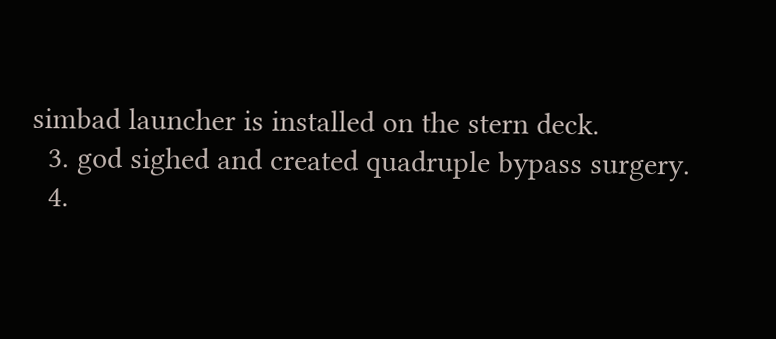simbad launcher is installed on the stern deck.
  3. god sighed and created quadruple bypass surgery.
  4.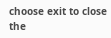choose exit to close the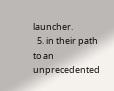launcher.
  5. in their path to an unprecedented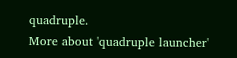quadruple.
More about 'quadruple launcher'